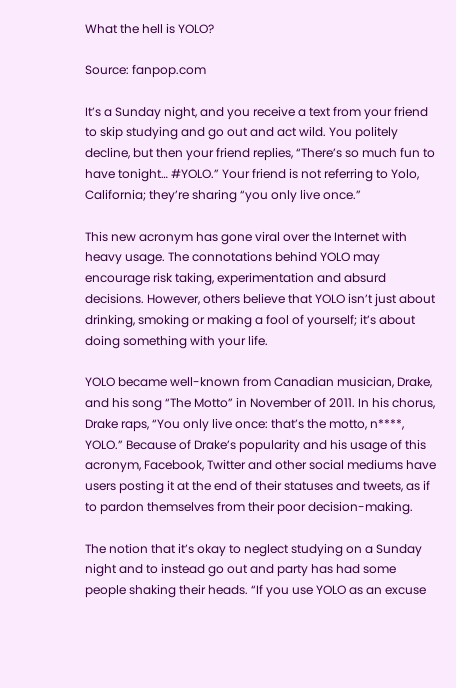What the hell is YOLO?

Source: fanpop.com

It’s a Sunday night, and you receive a text from your friend to skip studying and go out and act wild. You politely decline, but then your friend replies, “There’s so much fun to have tonight… #YOLO.” Your friend is not referring to Yolo, California; they’re sharing “you only live once.”

This new acronym has gone viral over the Internet with heavy usage. The connotations behind YOLO may encourage risk taking, experimentation and absurd decisions. However, others believe that YOLO isn’t just about drinking, smoking or making a fool of yourself; it’s about doing something with your life.

YOLO became well-known from Canadian musician, Drake, and his song “The Motto” in November of 2011. In his chorus, Drake raps, “You only live once: that’s the motto, n****, YOLO.” Because of Drake’s popularity and his usage of this acronym, Facebook, Twitter and other social mediums have users posting it at the end of their statuses and tweets, as if to pardon themselves from their poor decision-making.

The notion that it’s okay to neglect studying on a Sunday night and to instead go out and party has had some people shaking their heads. “If you use YOLO as an excuse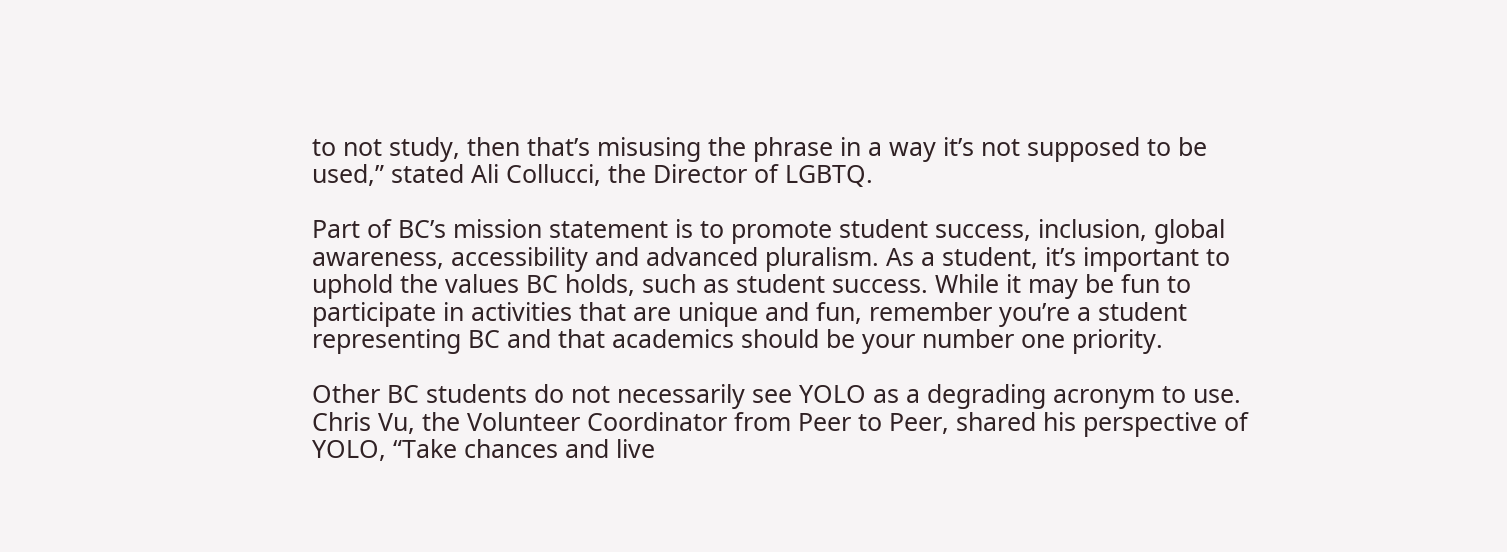to not study, then that’s misusing the phrase in a way it’s not supposed to be used,” stated Ali Collucci, the Director of LGBTQ.

Part of BC’s mission statement is to promote student success, inclusion, global awareness, accessibility and advanced pluralism. As a student, it’s important to uphold the values BC holds, such as student success. While it may be fun to participate in activities that are unique and fun, remember you’re a student representing BC and that academics should be your number one priority.

Other BC students do not necessarily see YOLO as a degrading acronym to use. Chris Vu, the Volunteer Coordinator from Peer to Peer, shared his perspective of YOLO, “Take chances and live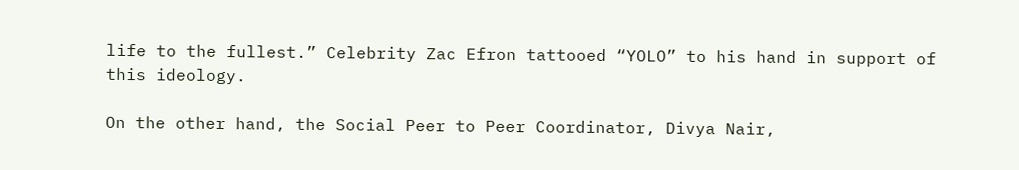life to the fullest.” Celebrity Zac Efron tattooed “YOLO” to his hand in support of this ideology.

On the other hand, the Social Peer to Peer Coordinator, Divya Nair,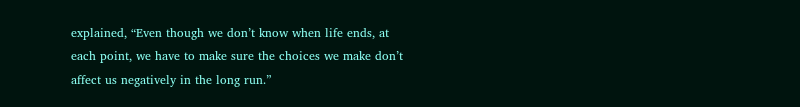explained, “Even though we don’t know when life ends, at each point, we have to make sure the choices we make don’t affect us negatively in the long run.”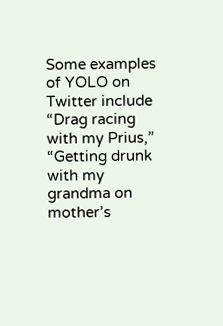Some examples of YOLO on Twitter include “Drag racing with my Prius,” “Getting drunk with my grandma on mother’s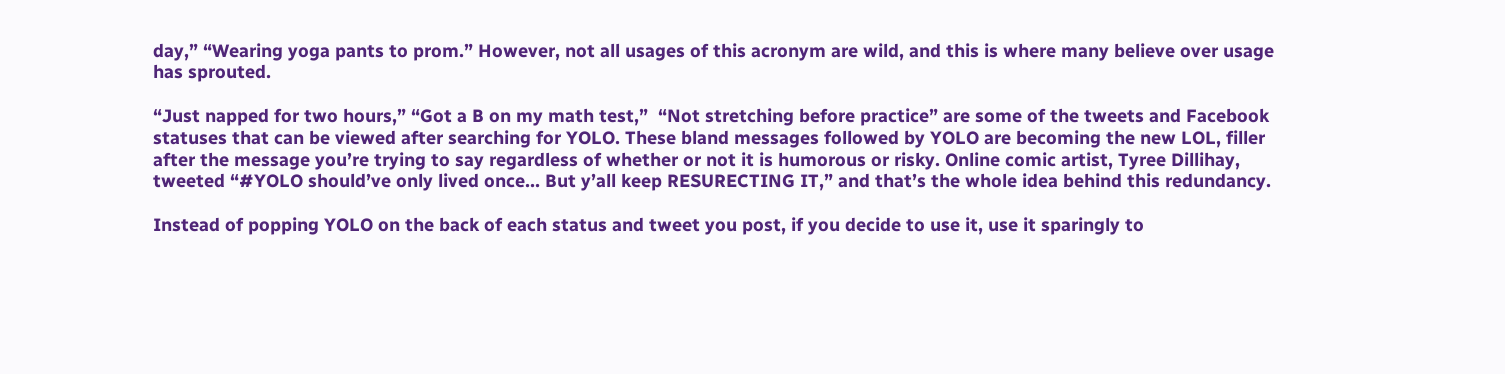day,” “Wearing yoga pants to prom.” However, not all usages of this acronym are wild, and this is where many believe over usage has sprouted.

“Just napped for two hours,” “Got a B on my math test,”  “Not stretching before practice” are some of the tweets and Facebook statuses that can be viewed after searching for YOLO. These bland messages followed by YOLO are becoming the new LOL, filler after the message you’re trying to say regardless of whether or not it is humorous or risky. Online comic artist, Tyree Dillihay, tweeted “#YOLO should’ve only lived once… But y’all keep RESURECTING IT,” and that’s the whole idea behind this redundancy.

Instead of popping YOLO on the back of each status and tweet you post, if you decide to use it, use it sparingly to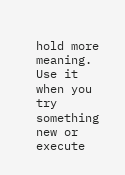hold more meaning. Use it when you try something new or execute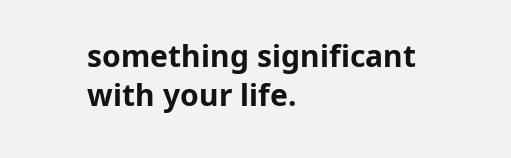something significant with your life.